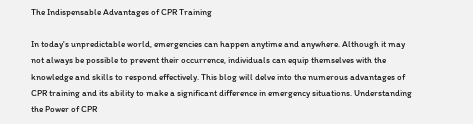The Indispensable Advantages of CPR Training

In today's unpredictable world, emergencies can happen anytime and anywhere. Although it may not always be possible to prevent their occurrence, individuals can equip themselves with the knowledge and skills to respond effectively. This blog will delve into the numerous advantages of CPR training and its ability to make a significant difference in emergency situations. Understanding the Power of CPR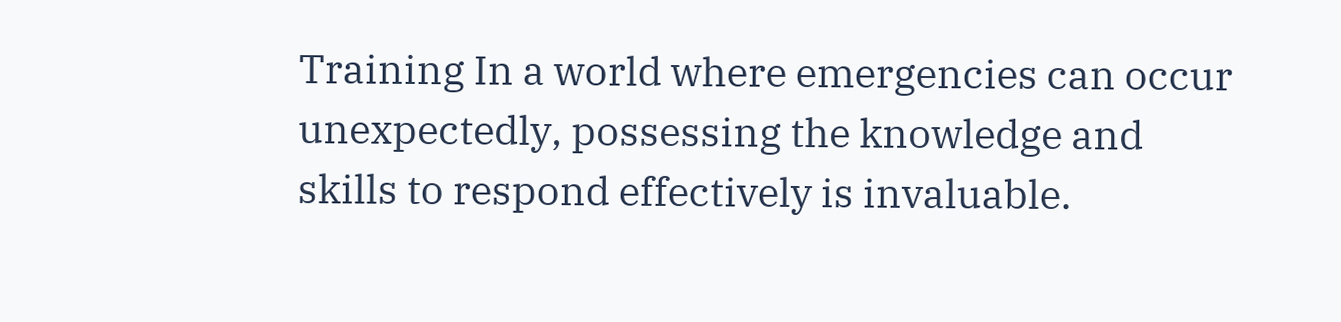Training In a world where emergencies can occur unexpectedly, possessing the knowledge and skills to respond effectively is invaluable.